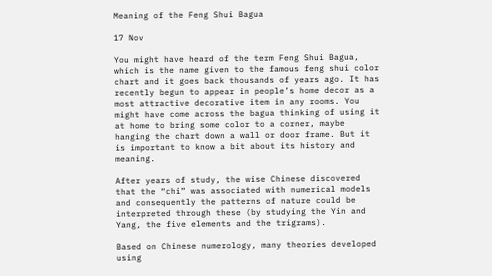Meaning of the Feng Shui Bagua

17 Nov

You might have heard of the term Feng Shui Bagua, which is the name given to the famous feng shui color chart and it goes back thousands of years ago. It has recently begun to appear in people’s home decor as a most attractive decorative item in any rooms. You might have come across the bagua thinking of using it at home to bring some color to a corner, maybe hanging the chart down a wall or door frame. But it is important to know a bit about its history and meaning.

After years of study, the wise Chinese discovered that the “chi” was associated with numerical models and consequently the patterns of nature could be interpreted through these (by studying the Yin and Yang, the five elements and the trigrams).

Based on Chinese numerology, many theories developed using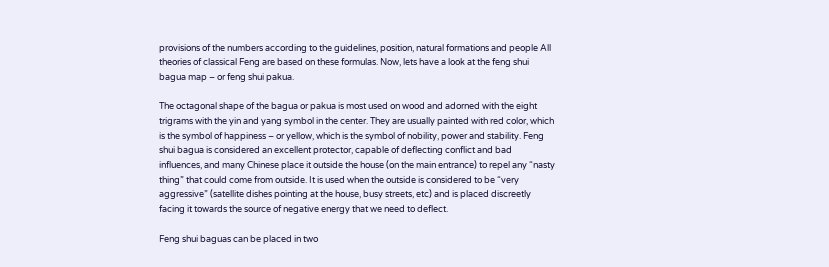provisions of the numbers according to the guidelines, position, natural formations and people All theories of classical Feng are based on these formulas. Now, lets have a look at the feng shui bagua map – or feng shui pakua.

The octagonal shape of the bagua or pakua is most used on wood and adorned with the eight trigrams with the yin and yang symbol in the center. They are usually painted with red color, which is the symbol of happiness – or yellow, which is the symbol of nobility, power and stability. Feng shui bagua is considered an excellent protector, capable of deflecting conflict and bad influences, and many Chinese place it outside the house (on the main entrance) to repel any “nasty thing” that could come from outside. It is used when the outside is considered to be “very aggressive” (satellite dishes pointing at the house, busy streets, etc) and is placed discreetly facing it towards the source of negative energy that we need to deflect.

Feng shui baguas can be placed in two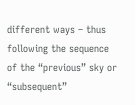different ways – thus following the sequence of the “previous” sky or “subsequent”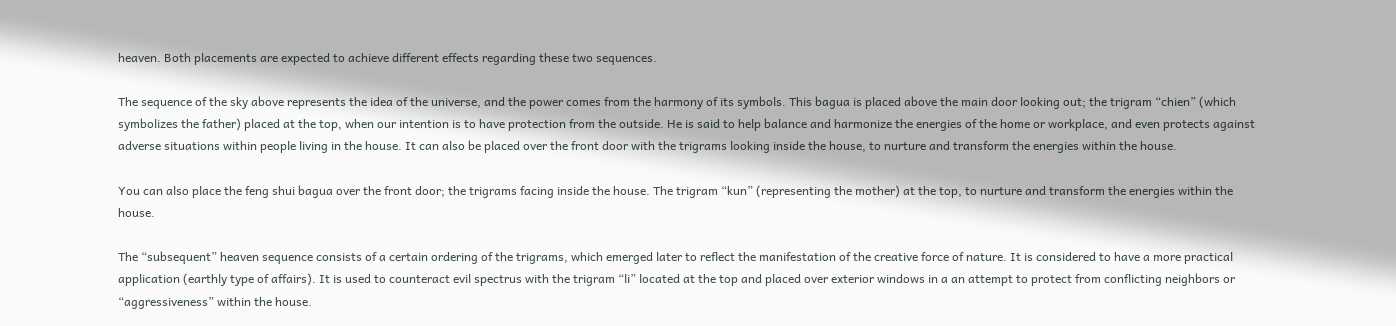heaven. Both placements are expected to achieve different effects regarding these two sequences.

The sequence of the sky above represents the idea of the universe, and the power comes from the harmony of its symbols. This bagua is placed above the main door looking out; the trigram “chien” (which symbolizes the father) placed at the top, when our intention is to have protection from the outside. He is said to help balance and harmonize the energies of the home or workplace, and even protects against adverse situations within people living in the house. It can also be placed over the front door with the trigrams looking inside the house, to nurture and transform the energies within the house.

You can also place the feng shui bagua over the front door; the trigrams facing inside the house. The trigram “kun” (representing the mother) at the top, to nurture and transform the energies within the house.

The “subsequent” heaven sequence consists of a certain ordering of the trigrams, which emerged later to reflect the manifestation of the creative force of nature. It is considered to have a more practical application (earthly type of affairs). It is used to counteract evil spectrus with the trigram “li” located at the top and placed over exterior windows in a an attempt to protect from conflicting neighbors or “aggressiveness” within the house.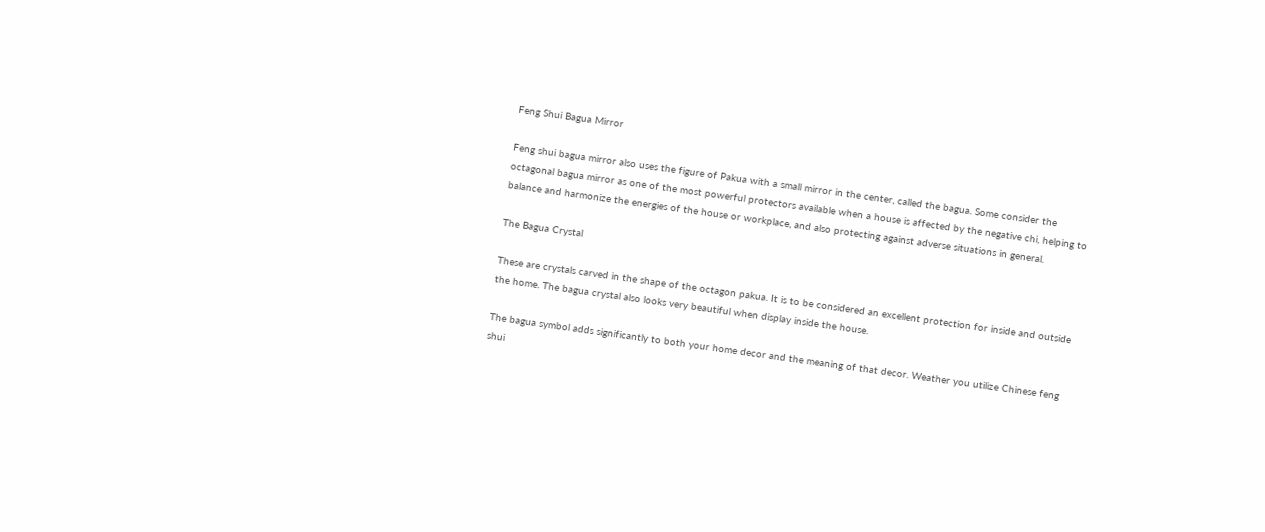Feng Shui Bagua Mirror

Feng shui bagua mirror also uses the figure of Pakua with a small mirror in the center, called the bagua. Some consider the octagonal bagua mirror as one of the most powerful protectors available when a house is affected by the negative chi, helping to balance and harmonize the energies of the house or workplace, and also protecting against adverse situations in general.

The Bagua Crystal

These are crystals carved in the shape of the octagon pakua. It is to be considered an excellent protection for inside and outside the home. The bagua crystal also looks very beautiful when display inside the house.

The bagua symbol adds significantly to both your home decor and the meaning of that decor. Weather you utilize Chinese feng shui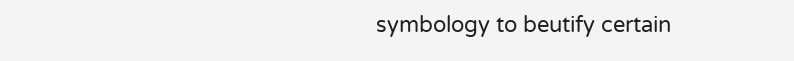symbology to beutify certain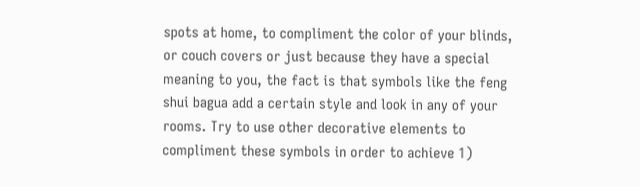spots at home, to compliment the color of your blinds, or couch covers or just because they have a special meaning to you, the fact is that symbols like the feng shui bagua add a certain style and look in any of your rooms. Try to use other decorative elements to compliment these symbols in order to achieve 1)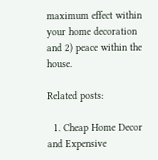maximum effect within your home decoration and 2) peace within the house.

Related posts:

  1. Cheap Home Decor and Expensive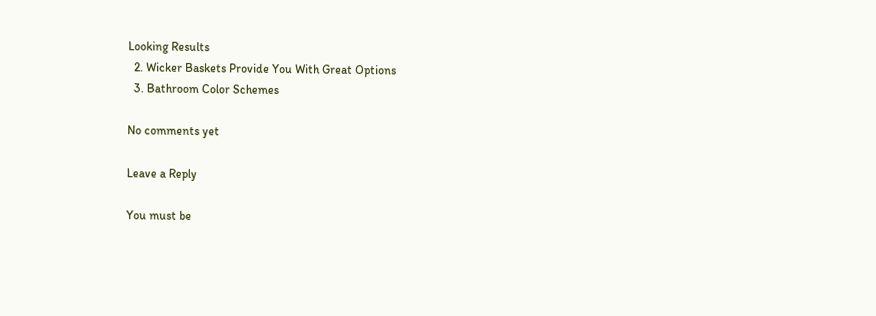Looking Results
  2. Wicker Baskets Provide You With Great Options
  3. Bathroom Color Schemes

No comments yet

Leave a Reply

You must be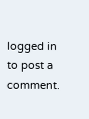logged in to post a comment.